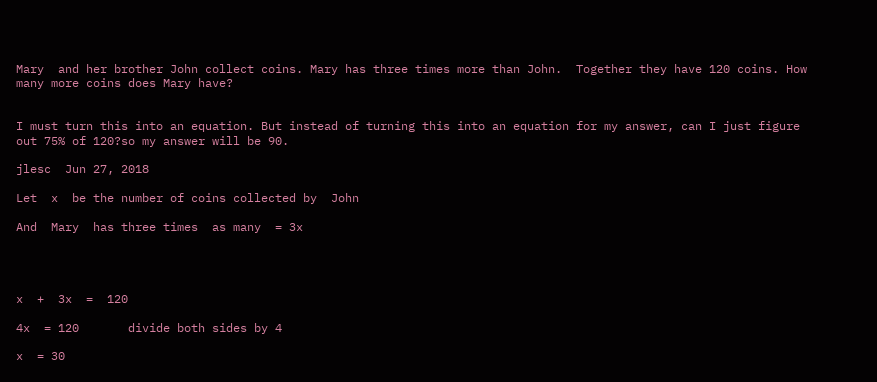Mary  and her brother John collect coins. Mary has three times more than John.  Together they have 120 coins. How many more coins does Mary have?


I must turn this into an equation. But instead of turning this into an equation for my answer, can I just figure out 75% of 120?so my answer will be 90.

jlesc  Jun 27, 2018

Let  x  be the number of coins collected by  John

And  Mary  has three times  as many  = 3x




x  +  3x  =  120

4x  = 120       divide both sides by 4

x  = 30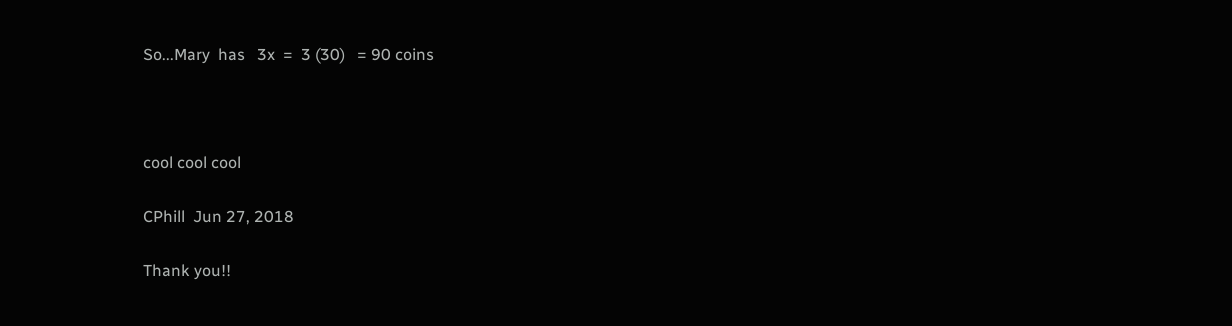So...Mary  has   3x  =  3 (30)   = 90 coins



cool cool cool

CPhill  Jun 27, 2018

Thank you!!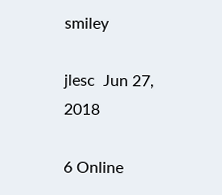smiley

jlesc  Jun 27, 2018

6 Online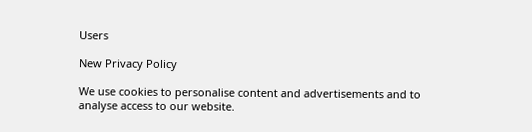Users

New Privacy Policy

We use cookies to personalise content and advertisements and to analyse access to our website.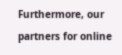Furthermore, our partners for online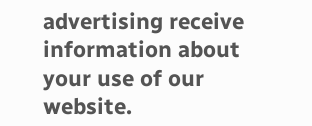advertising receive information about your use of our website.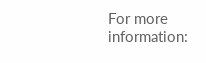For more information: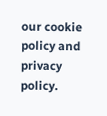our cookie policy and privacy policy.